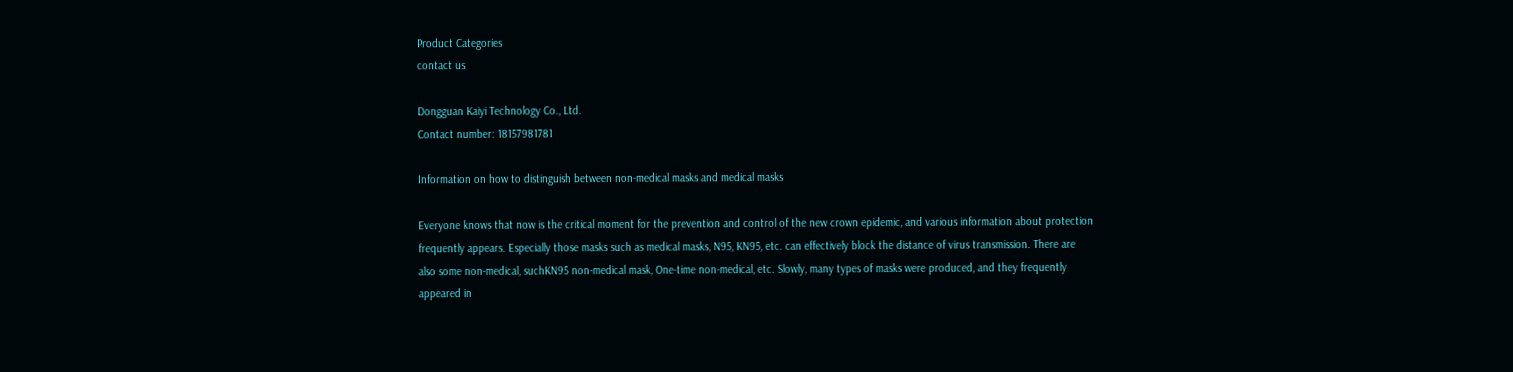Product Categories
contact us

Dongguan Kaiyi Technology Co., Ltd.
Contact number: 18157981781

Information on how to distinguish between non-medical masks and medical masks

Everyone knows that now is the critical moment for the prevention and control of the new crown epidemic, and various information about protection frequently appears. Especially those masks such as medical masks, N95, KN95, etc. can effectively block the distance of virus transmission. There are also some non-medical, suchKN95 non-medical mask, One-time non-medical, etc. Slowly, many types of masks were produced, and they frequently appeared in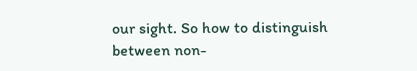our sight. So how to distinguish between non-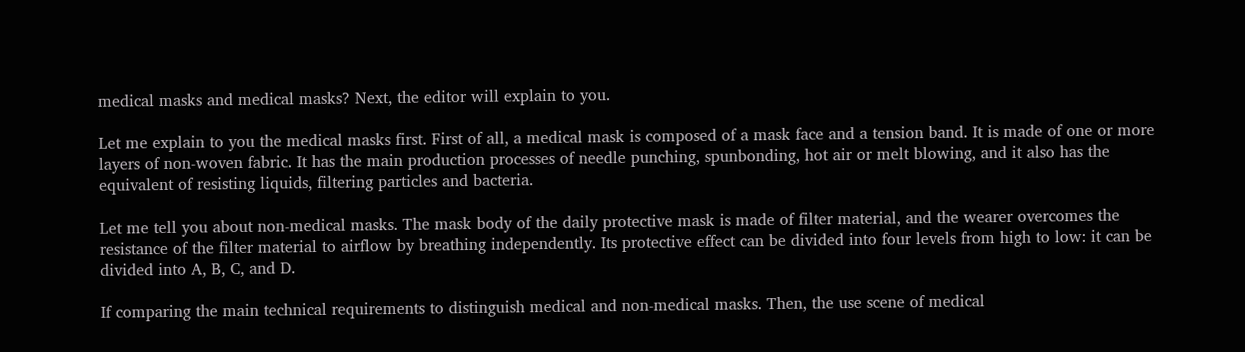medical masks and medical masks? Next, the editor will explain to you.

Let me explain to you the medical masks first. First of all, a medical mask is composed of a mask face and a tension band. It is made of one or more layers of non-woven fabric. It has the main production processes of needle punching, spunbonding, hot air or melt blowing, and it also has the equivalent of resisting liquids, filtering particles and bacteria.

Let me tell you about non-medical masks. The mask body of the daily protective mask is made of filter material, and the wearer overcomes the resistance of the filter material to airflow by breathing independently. Its protective effect can be divided into four levels from high to low: it can be divided into A, B, C, and D.

If comparing the main technical requirements to distinguish medical and non-medical masks. Then, the use scene of medical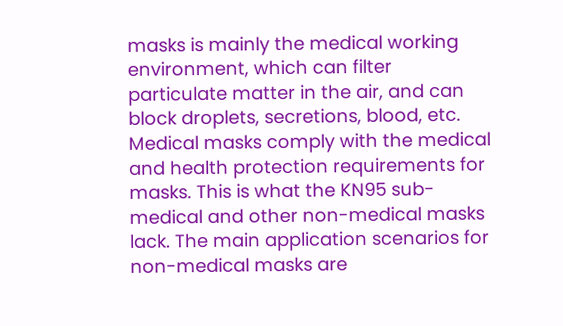masks is mainly the medical working environment, which can filter particulate matter in the air, and can block droplets, secretions, blood, etc. Medical masks comply with the medical and health protection requirements for masks. This is what the KN95 sub-medical and other non-medical masks lack. The main application scenarios for non-medical masks are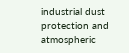industrial dust protection and atmospheric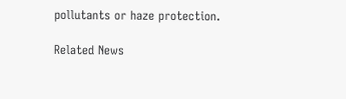pollutants or haze protection.

Related News